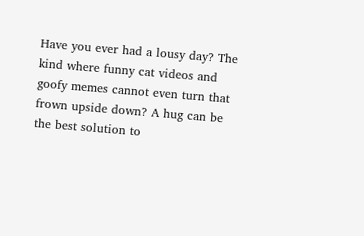Have you ever had a lousy day? The kind where funny cat videos and goofy memes cannot even turn that frown upside down? A hug can be the best solution to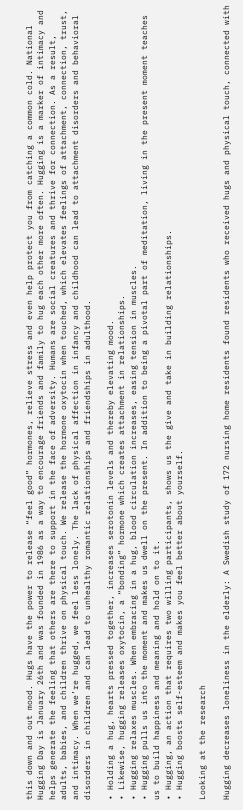this down and out mood. Hugs have the power to release “feel good” hormones, relieve stress and even help protect you from catching a common cold. National Hugging Day is January 26th and was founded in 1986 as a way to encourage friends and family to hug each other more often. Hugging is a marker of intimacy and helps generate the feeling that others are there to support in the face of adversity. Humans are social creatures and thrive for connection. As a result, adults, babies, and children thrive on physical touch. We release the hormone oxytocin when touched, which elevates feelings of attachment, connection, trust, and intimacy. When we’re hugged, we feel less lonely. The lack of physical affection in infancy and childhood can lead to attachment disorders and behavioral disorders in children and can lead to unhealthy romantic relationships and friendships in adulthood.

• Holding a hug, hearts pressed together, increases serotonin levels and thereby elevating mood.
• Likewise, hugging releases oxytocin, a “bonding” hormone which creates attachment in relationships.
• Hugging relaxes muscles. When embracing in a hug, blood circulation increases, easing tension in muscles.
• Hugging pulls us into the moment and makes us dwell on the present. In addition to being a pivotal part of meditation, living in the present moment teaches us to build happiness and meaning and hold on to it.
• Hugging, an action that requires two willing participants, shows us the give and take in building relationships.
• Hugging boosts self-esteem and makes you feel better about yourself.

Looking at the research

Hugging decreases loneliness in the elderly: A Swedish study of 172 nursing home residents found residents who received hugs and physical touch, connected with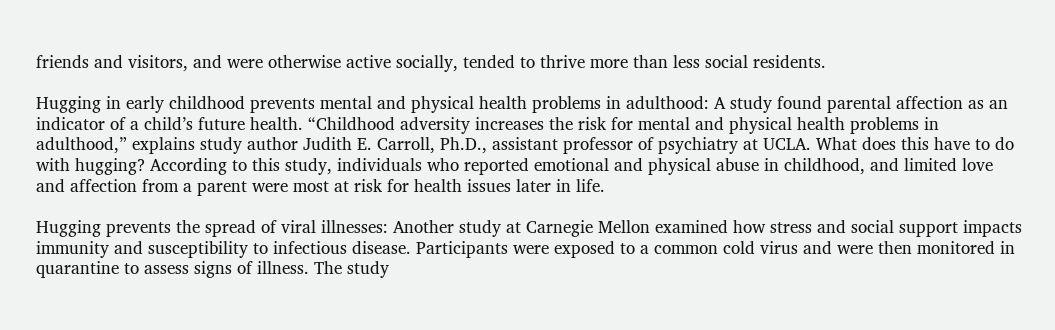friends and visitors, and were otherwise active socially, tended to thrive more than less social residents.

Hugging in early childhood prevents mental and physical health problems in adulthood: A study found parental affection as an indicator of a child’s future health. “Childhood adversity increases the risk for mental and physical health problems in adulthood,” explains study author Judith E. Carroll, Ph.D., assistant professor of psychiatry at UCLA. What does this have to do with hugging? According to this study, individuals who reported emotional and physical abuse in childhood, and limited love and affection from a parent were most at risk for health issues later in life.

Hugging prevents the spread of viral illnesses: Another study at Carnegie Mellon examined how stress and social support impacts immunity and susceptibility to infectious disease. Participants were exposed to a common cold virus and were then monitored in quarantine to assess signs of illness. The study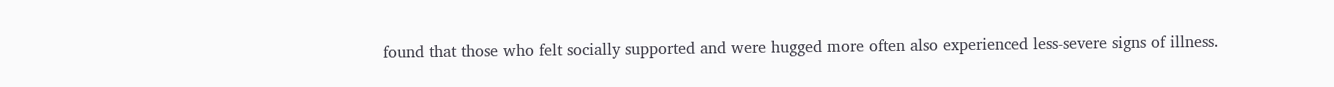found that those who felt socially supported and were hugged more often also experienced less-severe signs of illness.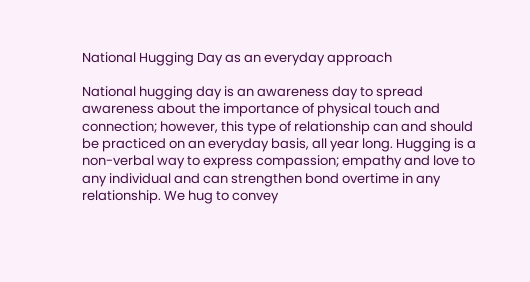National Hugging Day as an everyday approach

National hugging day is an awareness day to spread awareness about the importance of physical touch and connection; however, this type of relationship can and should be practiced on an everyday basis, all year long. Hugging is a non-verbal way to express compassion; empathy and love to any individual and can strengthen bond overtime in any relationship. We hug to convey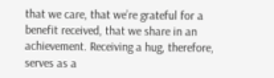that we care, that we’re grateful for a benefit received, that we share in an achievement. Receiving a hug, therefore, serves as a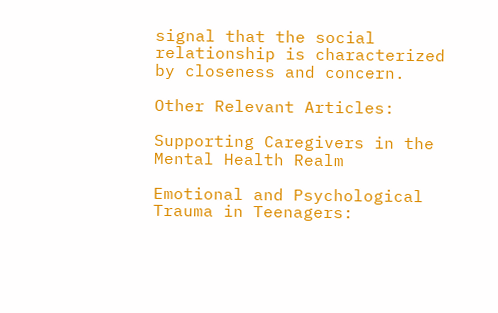signal that the social relationship is characterized by closeness and concern.

Other Relevant Articles:

Supporting Caregivers in the Mental Health Realm

Emotional and Psychological Trauma in Teenagers: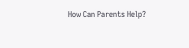How Can Parents Help?